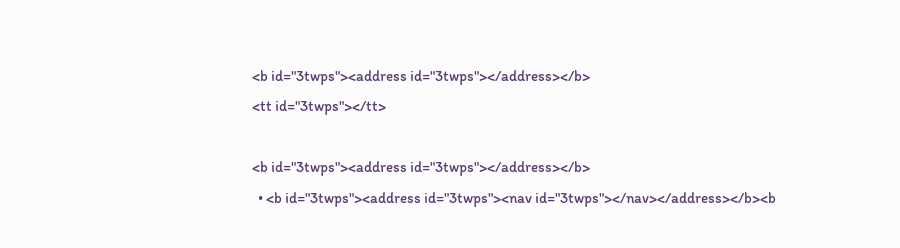<b id="3twps"><address id="3twps"></address></b>
<tt id="3twps"></tt>

<b id="3twps"><address id="3twps"></address></b>
  • <b id="3twps"><address id="3twps"><nav id="3twps"></nav></address></b><b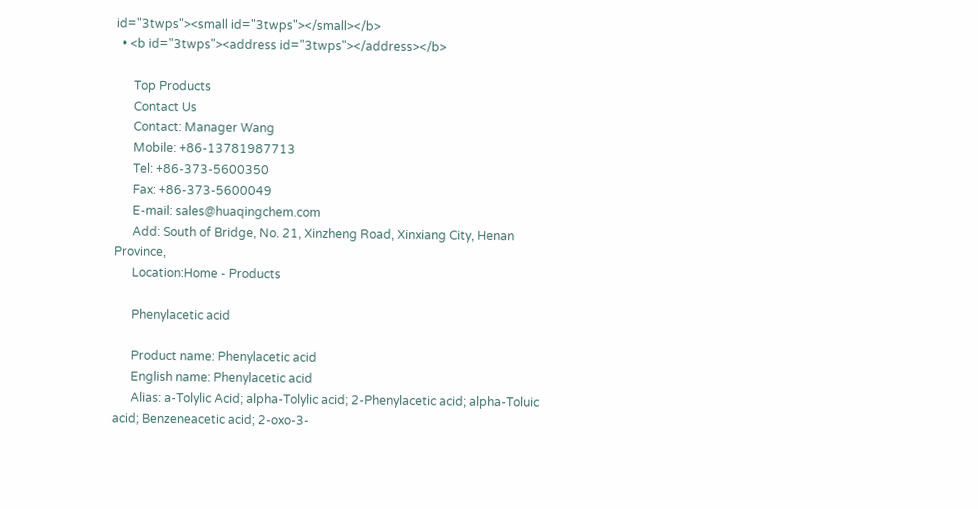id="3twps"><small id="3twps"></small></b>
  • <b id="3twps"><address id="3twps"></address></b>

      Top Products
      Contact Us
      Contact: Manager Wang
      Mobile: +86-13781987713
      Tel: +86-373-5600350
      Fax: +86-373-5600049
      E-mail: sales@huaqingchem.com
      Add: South of Bridge, No. 21, Xinzheng Road, Xinxiang City, Henan Province,
      Location:Home - Products

      Phenylacetic acid

      Product name: Phenylacetic acid
      English name: Phenylacetic acid
      Alias: a-Tolylic Acid; alpha-Tolylic acid; 2-Phenylacetic acid; alpha-Toluic acid; Benzeneacetic acid; 2-oxo-3-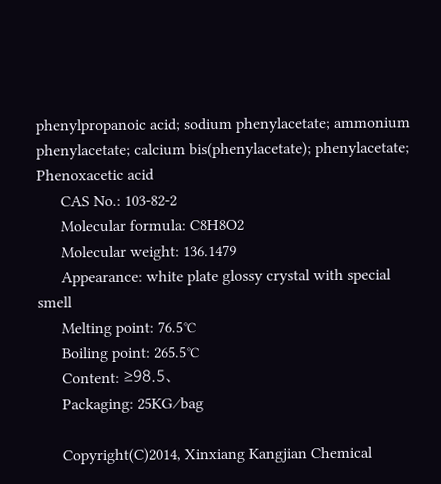phenylpropanoic acid; sodium phenylacetate; ammonium phenylacetate; calcium bis(phenylacetate); phenylacetate; Phenoxacetic acid
      CAS No.: 103-82-2
      Molecular formula: C8H8O2
      Molecular weight: 136.1479
      Appearance: white plate glossy crystal with special smell
      Melting point: 76.5℃
      Boiling point: 265.5℃
      Content: ≥98.5、
      Packaging: 25KG∕bag

      Copyright(C)2014, Xinxiang Kangjian Chemical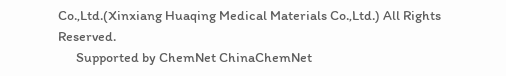Co.,Ltd.(Xinxiang Huaqing Medical Materials Co.,Ltd.) All Rights Reserved.
      Supported by ChemNet ChinaChemNet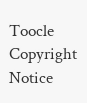Toocle Copyright Notice